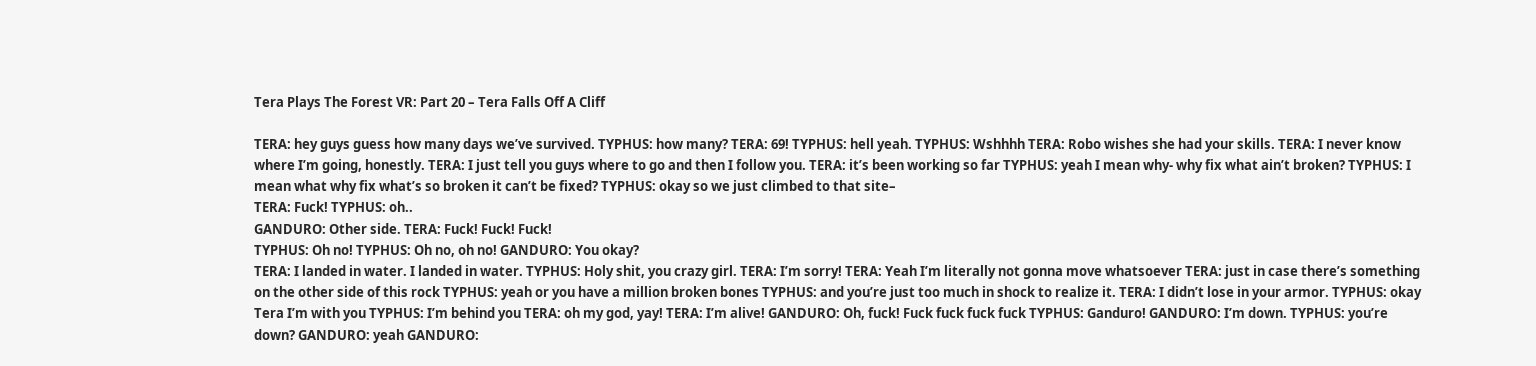Tera Plays The Forest VR: Part 20 – Tera Falls Off A Cliff

TERA: hey guys guess how many days we’ve survived. TYPHUS: how many? TERA: 69! TYPHUS: hell yeah. TYPHUS: Wshhhh TERA: Robo wishes she had your skills. TERA: I never know where I’m going, honestly. TERA: I just tell you guys where to go and then I follow you. TERA: it’s been working so far TYPHUS: yeah I mean why- why fix what ain’t broken? TYPHUS: I mean what why fix what’s so broken it can’t be fixed? TYPHUS: okay so we just climbed to that site–
TERA: Fuck! TYPHUS: oh..
GANDURO: Other side. TERA: Fuck! Fuck! Fuck!
TYPHUS: Oh no! TYPHUS: Oh no, oh no! GANDURO: You okay?
TERA: I landed in water. I landed in water. TYPHUS: Holy shit, you crazy girl. TERA: I’m sorry! TERA: Yeah I’m literally not gonna move whatsoever TERA: just in case there’s something on the other side of this rock TYPHUS: yeah or you have a million broken bones TYPHUS: and you’re just too much in shock to realize it. TERA: I didn’t lose in your armor. TYPHUS: okay Tera I’m with you TYPHUS: I’m behind you TERA: oh my god, yay! TERA: I’m alive! GANDURO: Oh, fuck! Fuck fuck fuck fuck TYPHUS: Ganduro! GANDURO: I’m down. TYPHUS: you’re down? GANDURO: yeah GANDURO: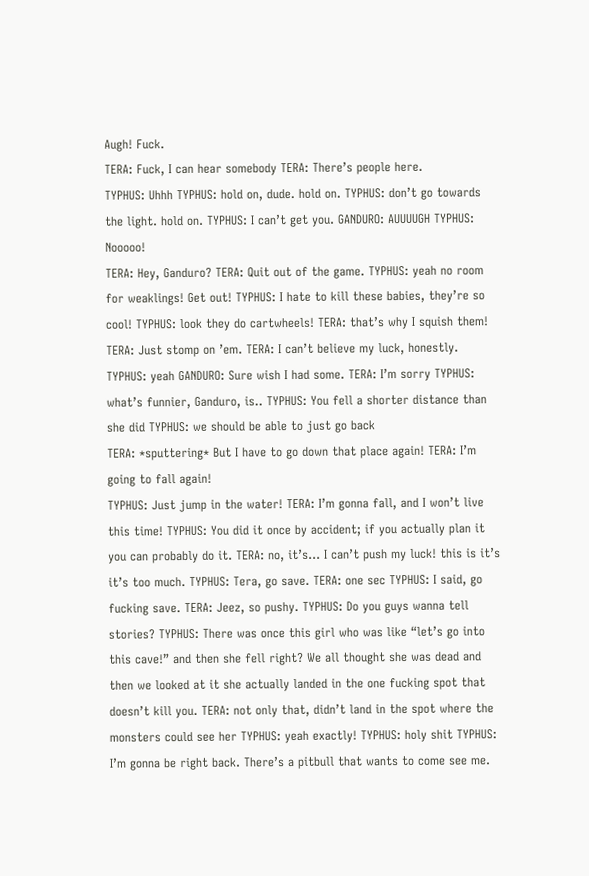Augh! Fuck.
TERA: Fuck, I can hear somebody TERA: There’s people here.
TYPHUS: Uhhh TYPHUS: hold on, dude. hold on. TYPHUS: don’t go towards the light. hold on. TYPHUS: I can’t get you. GANDURO: AUUUUGH TYPHUS: Nooooo!
TERA: Hey, Ganduro? TERA: Quit out of the game. TYPHUS: yeah no room for weaklings! Get out! TYPHUS: I hate to kill these babies, they’re so cool! TYPHUS: look they do cartwheels! TERA: that’s why I squish them! TERA: Just stomp on ’em. TERA: I can’t believe my luck, honestly. TYPHUS: yeah GANDURO: Sure wish I had some. TERA: I’m sorry TYPHUS: what’s funnier, Ganduro, is.. TYPHUS: You fell a shorter distance than she did TYPHUS: we should be able to just go back
TERA: *sputtering* But I have to go down that place again! TERA: I’m going to fall again!
TYPHUS: Just jump in the water! TERA: I’m gonna fall, and I won’t live this time! TYPHUS: You did it once by accident; if you actually plan it you can probably do it. TERA: no, it’s… I can’t push my luck! this is it’s it’s too much. TYPHUS: Tera, go save. TERA: one sec TYPHUS: I said, go fucking save. TERA: Jeez, so pushy. TYPHUS: Do you guys wanna tell stories? TYPHUS: There was once this girl who was like “let’s go into this cave!” and then she fell right? We all thought she was dead and then we looked at it she actually landed in the one fucking spot that doesn’t kill you. TERA: not only that, didn’t land in the spot where the monsters could see her TYPHUS: yeah exactly! TYPHUS: holy shit TYPHUS: I’m gonna be right back. There’s a pitbull that wants to come see me.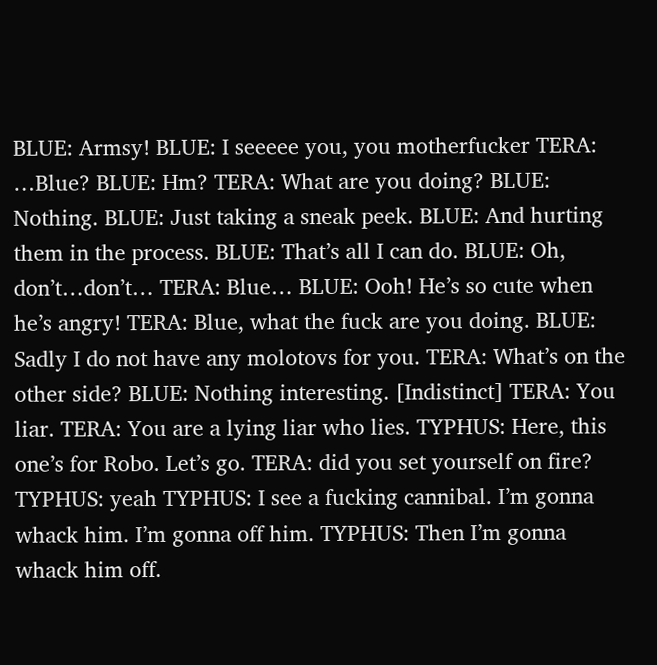BLUE: Armsy! BLUE: I seeeee you, you motherfucker TERA: …Blue? BLUE: Hm? TERA: What are you doing? BLUE: Nothing. BLUE: Just taking a sneak peek. BLUE: And hurting them in the process. BLUE: That’s all I can do. BLUE: Oh, don’t…don’t… TERA: Blue… BLUE: Ooh! He’s so cute when he’s angry! TERA: Blue, what the fuck are you doing. BLUE: Sadly I do not have any molotovs for you. TERA: What’s on the other side? BLUE: Nothing interesting. [Indistinct] TERA: You liar. TERA: You are a lying liar who lies. TYPHUS: Here, this one’s for Robo. Let’s go. TERA: did you set yourself on fire? TYPHUS: yeah TYPHUS: I see a fucking cannibal. I’m gonna whack him. I’m gonna off him. TYPHUS: Then I’m gonna whack him off.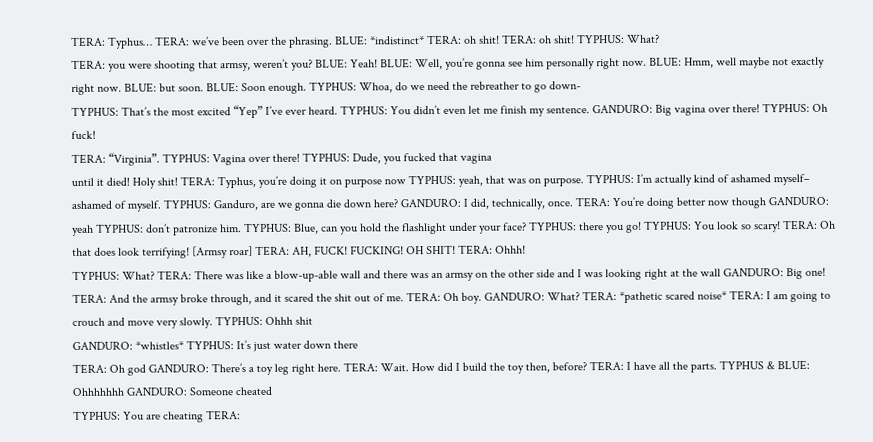TERA: Typhus… TERA: we’ve been over the phrasing. BLUE: *indistinct* TERA: oh shit! TERA: oh shit! TYPHUS: What?
TERA: you were shooting that armsy, weren’t you? BLUE: Yeah! BLUE: Well, you’re gonna see him personally right now. BLUE: Hmm, well maybe not exactly right now. BLUE: but soon. BLUE: Soon enough. TYPHUS: Whoa, do we need the rebreather to go down-
TYPHUS: That’s the most excited “Yep” I’ve ever heard. TYPHUS: You didn’t even let me finish my sentence. GANDURO: Big vagina over there! TYPHUS: Oh fuck!
TERA: “Virginia”. TYPHUS: Vagina over there! TYPHUS: Dude, you fucked that vagina
until it died! Holy shit! TERA: Typhus, you’re doing it on purpose now TYPHUS: yeah, that was on purpose. TYPHUS: I’m actually kind of ashamed myself– ashamed of myself. TYPHUS: Ganduro, are we gonna die down here? GANDURO: I did, technically, once. TERA: You’re doing better now though GANDURO: yeah TYPHUS: don’t patronize him. TYPHUS: Blue, can you hold the flashlight under your face? TYPHUS: there you go! TYPHUS: You look so scary! TERA: Oh that does look terrifying! [Armsy roar] TERA: AH, FUCK! FUCKING! OH SHIT! TERA: Ohhh!
TYPHUS: What? TERA: There was like a blow-up-able wall and there was an armsy on the other side and I was looking right at the wall GANDURO: Big one!
TERA: And the armsy broke through, and it scared the shit out of me. TERA: Oh boy. GANDURO: What? TERA: *pathetic scared noise* TERA: I am going to crouch and move very slowly. TYPHUS: Ohhh shit
GANDURO: *whistles* TYPHUS: It’s just water down there
TERA: Oh god GANDURO: There’s a toy leg right here. TERA: Wait. How did I build the toy then, before? TERA: I have all the parts. TYPHUS & BLUE: Ohhhhhhh GANDURO: Someone cheated
TYPHUS: You are cheating TERA: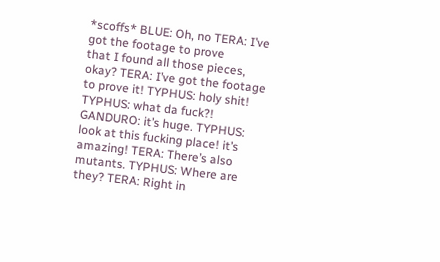*scoffs* BLUE: Oh, no TERA: I’ve got the footage to prove
that I found all those pieces, okay? TERA: I’ve got the footage to prove it! TYPHUS: holy shit! TYPHUS: what da fuck?! GANDURO: it’s huge. TYPHUS: look at this fucking place! it’s amazing! TERA: There’s also mutants. TYPHUS: Where are they? TERA: Right in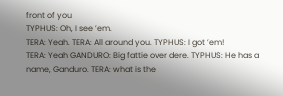front of you
TYPHUS: Oh, I see ’em.
TERA: Yeah. TERA: All around you. TYPHUS: I got ’em!
TERA: Yeah GANDURO: Big fattie over dere. TYPHUS: He has a name, Ganduro. TERA: what is the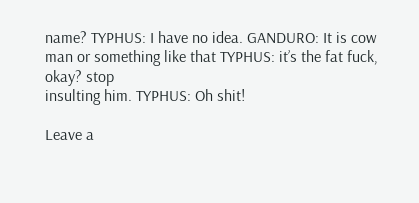name? TYPHUS: I have no idea. GANDURO: It is cow man or something like that TYPHUS: it’s the fat fuck, okay? stop
insulting him. TYPHUS: Oh shit!

Leave a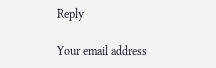Reply

Your email address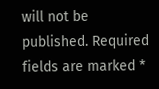will not be published. Required fields are marked *